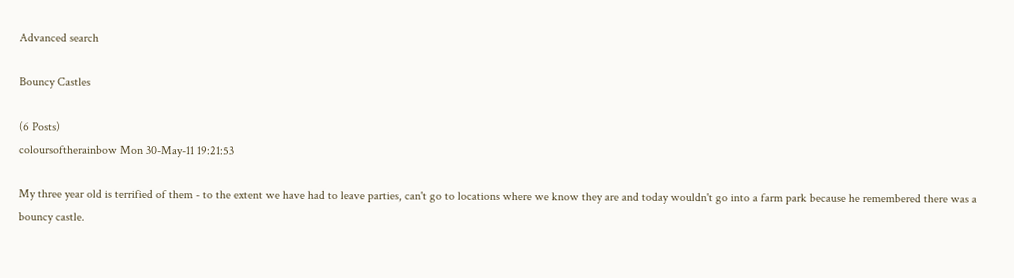Advanced search

Bouncy Castles

(6 Posts)
coloursoftherainbow Mon 30-May-11 19:21:53

My three year old is terrified of them - to the extent we have had to leave parties, can't go to locations where we know they are and today wouldn't go into a farm park because he remembered there was a bouncy castle.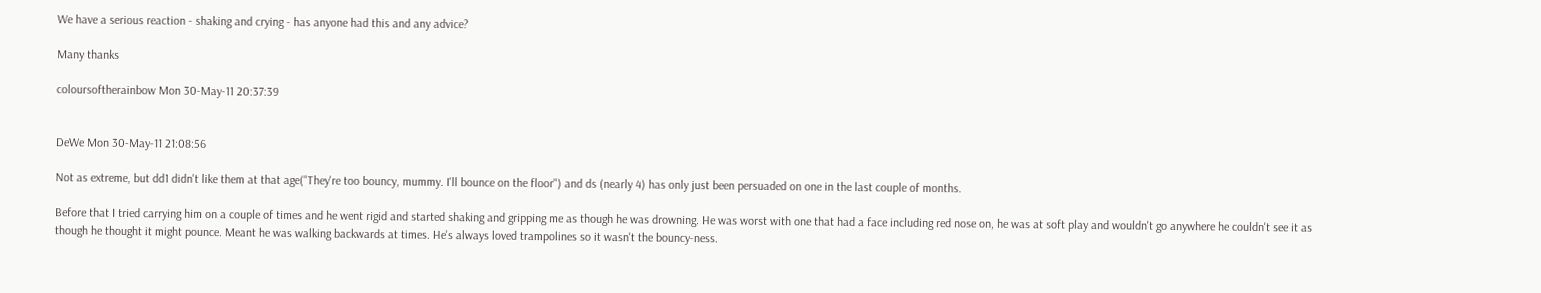We have a serious reaction - shaking and crying - has anyone had this and any advice?

Many thanks

coloursoftherainbow Mon 30-May-11 20:37:39


DeWe Mon 30-May-11 21:08:56

Not as extreme, but dd1 didn't like them at that age("They're too bouncy, mummy. I'll bounce on the floor") and ds (nearly 4) has only just been persuaded on one in the last couple of months.

Before that I tried carrying him on a couple of times and he went rigid and started shaking and gripping me as though he was drowning. He was worst with one that had a face including red nose on, he was at soft play and wouldn't go anywhere he couldn't see it as though he thought it might pounce. Meant he was walking backwards at times. He's always loved trampolines so it wasn't the bouncy-ness.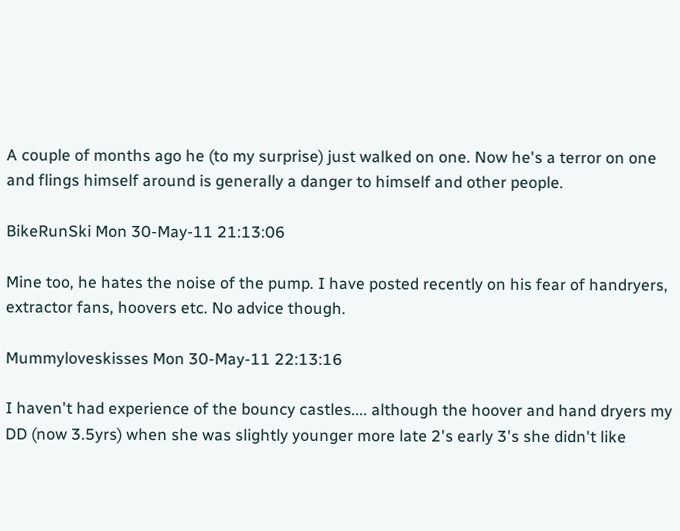A couple of months ago he (to my surprise) just walked on one. Now he's a terror on one and flings himself around is generally a danger to himself and other people.

BikeRunSki Mon 30-May-11 21:13:06

Mine too, he hates the noise of the pump. I have posted recently on his fear of handryers, extractor fans, hoovers etc. No advice though.

Mummyloveskisses Mon 30-May-11 22:13:16

I haven't had experience of the bouncy castles.... although the hoover and hand dryers my DD (now 3.5yrs) when she was slightly younger more late 2's early 3's she didn't like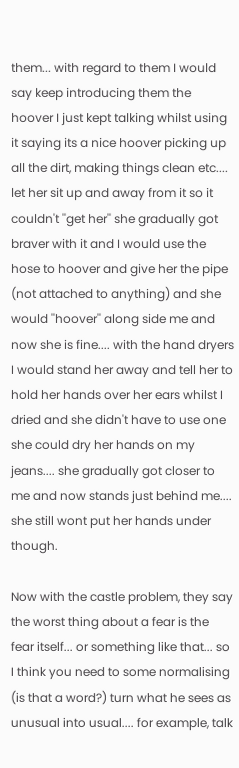them... with regard to them I would say keep introducing them the hoover I just kept talking whilst using it saying its a nice hoover picking up all the dirt, making things clean etc.... let her sit up and away from it so it couldn't ''get her'' she gradually got braver with it and I would use the hose to hoover and give her the pipe (not attached to anything) and she would ''hoover'' along side me and now she is fine.... with the hand dryers I would stand her away and tell her to hold her hands over her ears whilst I dried and she didn't have to use one she could dry her hands on my jeans.... she gradually got closer to me and now stands just behind me.... she still wont put her hands under though.

Now with the castle problem, they say the worst thing about a fear is the fear itself... or something like that... so I think you need to some normalising (is that a word?) turn what he sees as unusual into usual.... for example, talk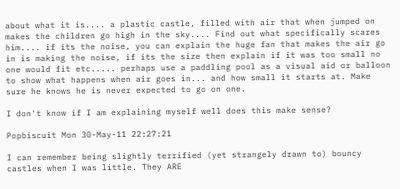about what it is.... a plastic castle, filled with air that when jumped on makes the children go high in the sky.... Find out what specifically scares him.... if its the noise, you can explain the huge fan that makes the air go in is making the noise, if its the size then explain if it was too small no one would fit etc..... perhaps use a paddling pool as a visual aid or balloon to show what happens when air goes in... and how small it starts at. Make sure he knows he is never expected to go on one.

I don't know if I am explaining myself well does this make sense?

Popbiscuit Mon 30-May-11 22:27:21

I can remember being slightly terrified (yet strangely drawn to) bouncy castles when I was little. They ARE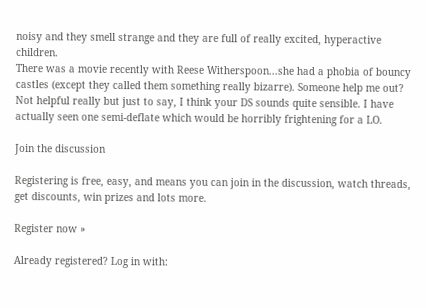noisy and they smell strange and they are full of really excited, hyperactive children.
There was a movie recently with Reese Witherspoon...she had a phobia of bouncy castles (except they called them something really bizarre). Someone help me out? Not helpful really but just to say, I think your DS sounds quite sensible. I have actually seen one semi-deflate which would be horribly frightening for a LO.

Join the discussion

Registering is free, easy, and means you can join in the discussion, watch threads, get discounts, win prizes and lots more.

Register now »

Already registered? Log in with: